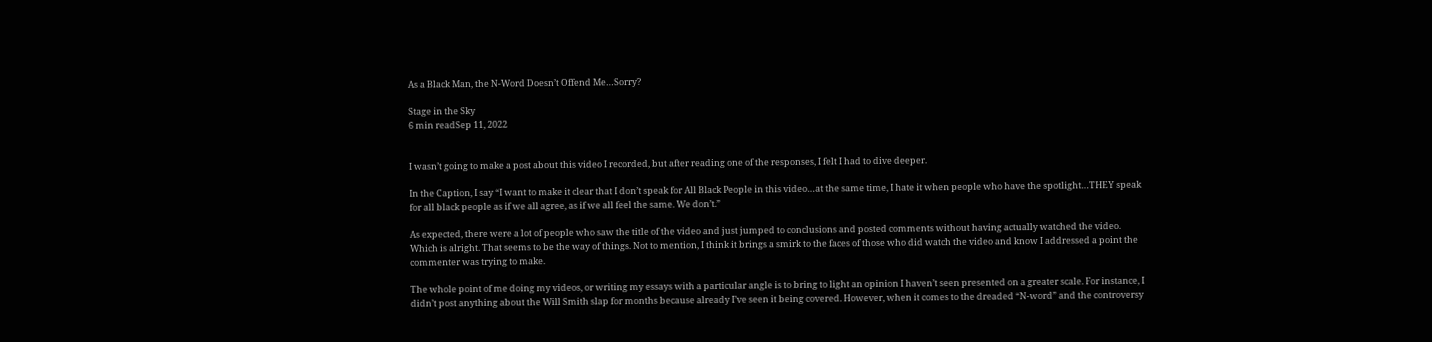As a Black Man, the N-Word Doesn’t Offend Me…Sorry?

Stage in the Sky
6 min readSep 11, 2022


I wasn’t going to make a post about this video I recorded, but after reading one of the responses, I felt I had to dive deeper.

In the Caption, I say “I want to make it clear that I don’t speak for All Black People in this video…at the same time, I hate it when people who have the spotlight…THEY speak for all black people as if we all agree, as if we all feel the same. We don’t.”

As expected, there were a lot of people who saw the title of the video and just jumped to conclusions and posted comments without having actually watched the video. Which is alright. That seems to be the way of things. Not to mention, I think it brings a smirk to the faces of those who did watch the video and know I addressed a point the commenter was trying to make.

The whole point of me doing my videos, or writing my essays with a particular angle is to bring to light an opinion I haven’t seen presented on a greater scale. For instance, I didn’t post anything about the Will Smith slap for months because already I’ve seen it being covered. However, when it comes to the dreaded “N-word” and the controversy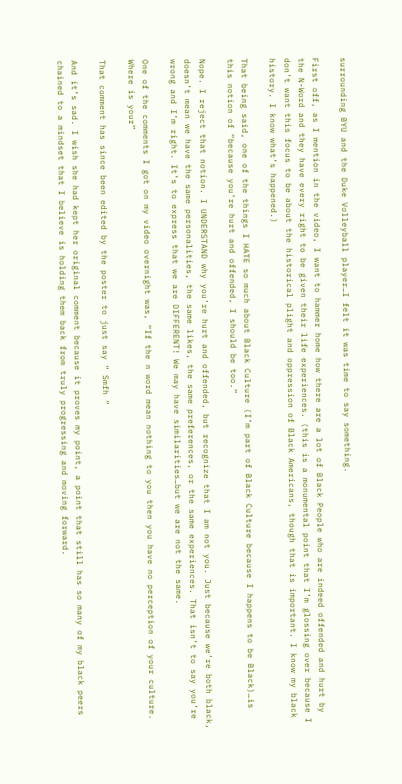surrounding BYU and the Duke Volleyball player…I felt it was time to say something.

First off, as I mention in the video, I want to hammer home how there are a lot of Black People who are indeed offended and hurt by the N-Word and they have every right to be given their life experiences. (this is a monumental point that I’m glossing over because I don’t want this focus to be about the historical plight and oppression of Black Americans, though that is important. I know my black history. I know what’s happened.)

That being said, one of the things I HATE so much about Black Culture (I’m part of Black Culture because I happens to be Black)…is this notion of “because you’re hurt and offended, I should be too.”

Nope. I reject that notion. I UNDERSTAND why you’re hurt and offended, but recognize that I am not you. Just because we’re both black, doesn’t mean we have the same personalities, the same likes, the same preferences, or the same experiences. That isn’t to say you’re wrong and I’m right. It’s to express that we are DIFFERENT! We may have similarities…but we are not the same.

One of the comments I got on my video overnight was, “If the n word mean nothing to you then you have no perception of your culture. Where is your”

That comment has since been edited by the poster to just say “ Smfh “

And it’s sad. I wish she had kept her original comment because it proves my point, a point that still has so many of my black peers chained to a mindset that I believe is holding them back from truly progressing and moving forward.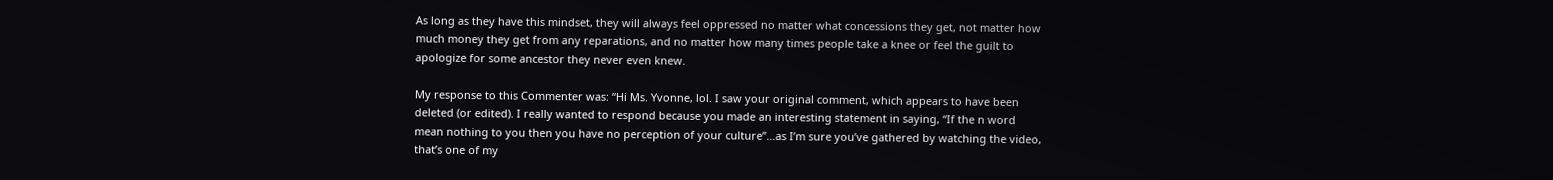As long as they have this mindset, they will always feel oppressed no matter what concessions they get, not matter how much money they get from any reparations, and no matter how many times people take a knee or feel the guilt to apologize for some ancestor they never even knew.

My response to this Commenter was: “Hi Ms. Yvonne, lol. I saw your original comment, which appears to have been deleted (or edited). I really wanted to respond because you made an interesting statement in saying, “If the n word mean nothing to you then you have no perception of your culture”…as I’m sure you’ve gathered by watching the video, that’s one of my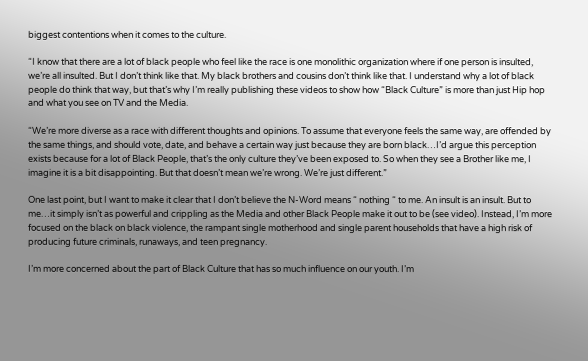biggest contentions when it comes to the culture.

“I know that there are a lot of black people who feel like the race is one monolithic organization where if one person is insulted, we’re all insulted. But I don’t think like that. My black brothers and cousins don’t think like that. I understand why a lot of black people do think that way, but that’s why I’m really publishing these videos to show how “Black Culture” is more than just Hip hop and what you see on TV and the Media.

“We’re more diverse as a race with different thoughts and opinions. To assume that everyone feels the same way, are offended by the same things, and should vote, date, and behave a certain way just because they are born black…I’d argue this perception exists because for a lot of Black People, that’s the only culture they’ve been exposed to. So when they see a Brother like me, I imagine it is a bit disappointing. But that doesn’t mean we’re wrong. We’re just different.”

One last point, but I want to make it clear that I don’t believe the N-Word means “ nothing “ to me. An insult is an insult. But to me…it simply isn’t as powerful and crippling as the Media and other Black People make it out to be (see video). Instead, I’m more focused on the black on black violence, the rampant single motherhood and single parent households that have a high risk of producing future criminals, runaways, and teen pregnancy.

I’m more concerned about the part of Black Culture that has so much influence on our youth. I’m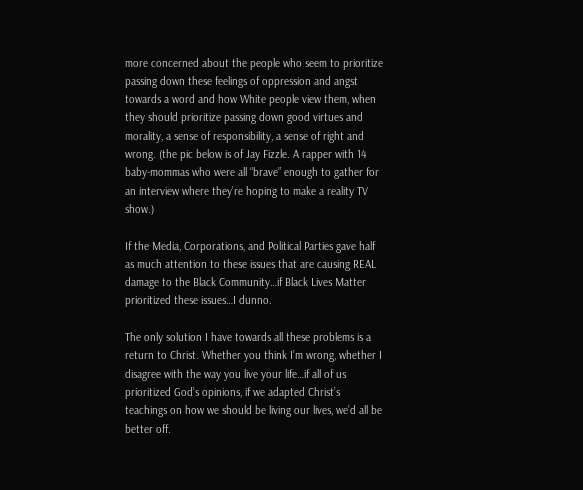more concerned about the people who seem to prioritize passing down these feelings of oppression and angst towards a word and how White people view them, when they should prioritize passing down good virtues and morality, a sense of responsibility, a sense of right and wrong. (the pic below is of Jay Fizzle. A rapper with 14 baby-mommas who were all “brave” enough to gather for an interview where they’re hoping to make a reality TV show.)

If the Media, Corporations, and Political Parties gave half as much attention to these issues that are causing REAL damage to the Black Community…if Black Lives Matter prioritized these issues…I dunno.

The only solution I have towards all these problems is a return to Christ. Whether you think I’m wrong, whether I disagree with the way you live your life…if all of us prioritized God’s opinions, if we adapted Christ’s teachings on how we should be living our lives, we’d all be better off.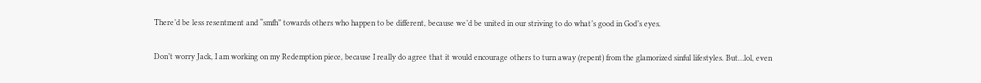There’d be less resentment and “smfh” towards others who happen to be different, because we’d be united in our striving to do what’s good in God’s eyes.

Don’t worry Jack, I am working on my Redemption piece, because I really do agree that it would encourage others to turn away (repent) from the glamorized sinful lifestyles. But…lol, even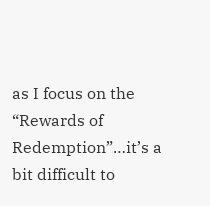as I focus on the “Rewards of Redemption”…it’s a bit difficult to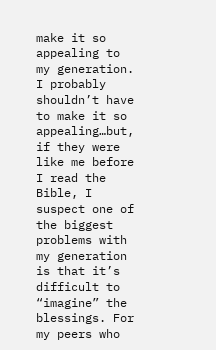make it so appealing to my generation. I probably shouldn’t have to make it so appealing…but, if they were like me before I read the Bible, I suspect one of the biggest problems with my generation is that it’s difficult to “imagine” the blessings. For my peers who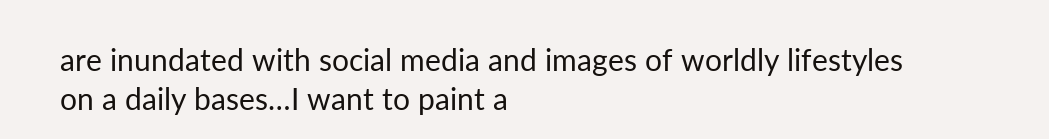are inundated with social media and images of worldly lifestyles on a daily bases…I want to paint a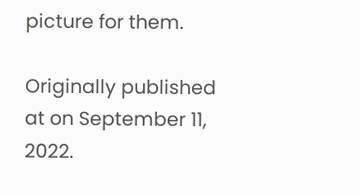picture for them.

Originally published at on September 11, 2022.